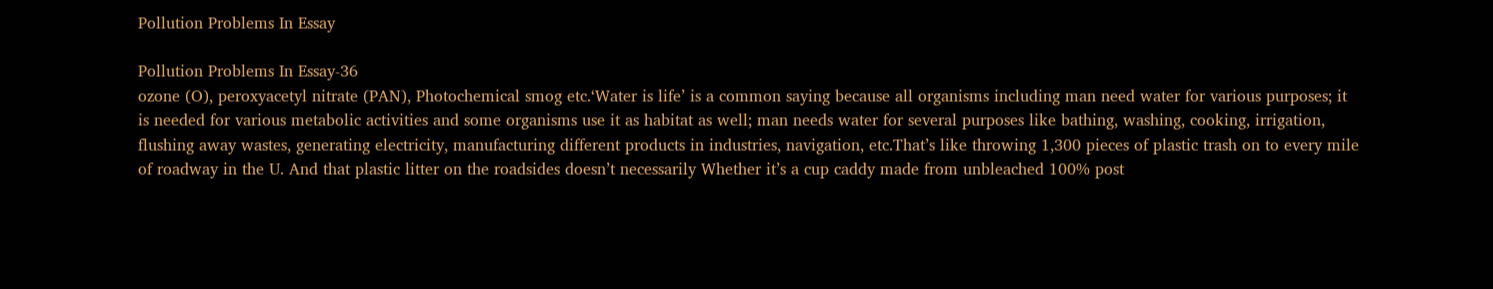Pollution Problems In Essay

Pollution Problems In Essay-36
ozone (O), peroxyacetyl nitrate (PAN), Photochemical smog etc.‘Water is life’ is a common saying because all organisms including man need water for various purposes; it is needed for various metabolic activities and some organisms use it as habitat as well; man needs water for several purposes like bathing, washing, cooking, irrigation, flushing away wastes, generating electricity, manufacturing different products in industries, navigation, etc.That’s like throwing 1,300 pieces of plastic trash on to every mile of roadway in the U. And that plastic litter on the roadsides doesn’t necessarily Whether it’s a cup caddy made from unbleached 100% post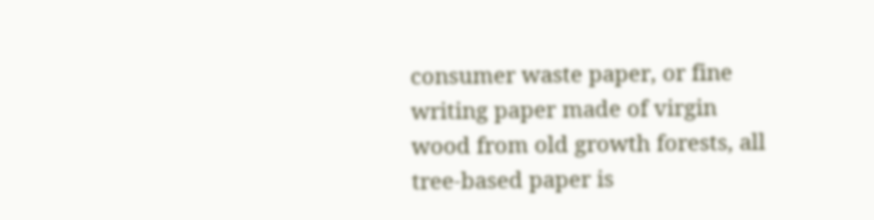consumer waste paper, or fine writing paper made of virgin wood from old growth forests, all tree-based paper is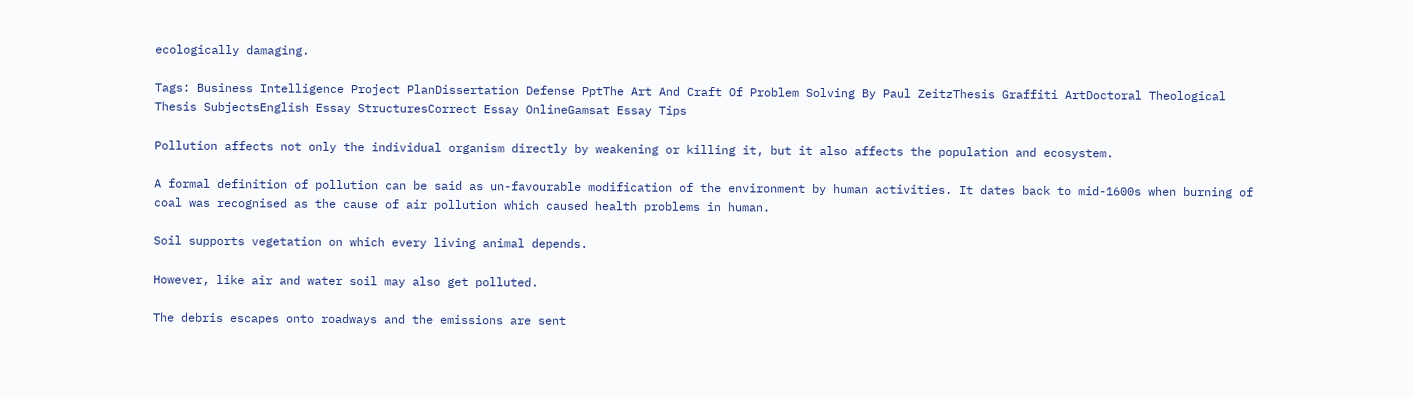ecologically damaging.

Tags: Business Intelligence Project PlanDissertation Defense PptThe Art And Craft Of Problem Solving By Paul ZeitzThesis Graffiti ArtDoctoral Theological Thesis SubjectsEnglish Essay StructuresCorrect Essay OnlineGamsat Essay Tips

Pollution affects not only the individual organism directly by weakening or killing it, but it also affects the population and ecosystem.

A formal definition of pollution can be said as un-favourable modification of the environment by human activities. It dates back to mid-1600s when burning of coal was recognised as the cause of air pollution which caused health problems in human.

Soil supports vegetation on which every living animal depends.

However, like air and water soil may also get polluted.

The debris escapes onto roadways and the emissions are sent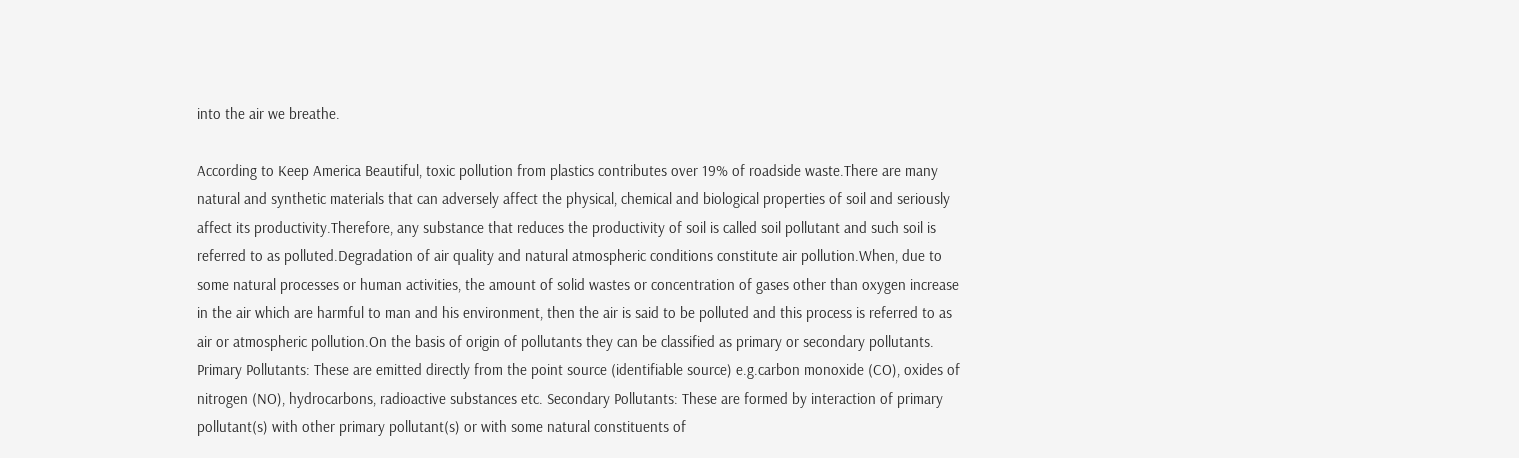into the air we breathe.

According to Keep America Beautiful, toxic pollution from plastics contributes over 19% of roadside waste.There are many natural and synthetic materials that can adversely affect the physical, chemical and biological properties of soil and seriously affect its productivity.Therefore, any substance that reduces the productivity of soil is called soil pollutant and such soil is referred to as polluted.Degradation of air quality and natural atmospheric conditions constitute air pollution.When, due to some natural processes or human activities, the amount of solid wastes or concentration of gases other than oxygen increase in the air which are harmful to man and his environment, then the air is said to be polluted and this process is referred to as air or atmospheric pollution.On the basis of origin of pollutants they can be classified as primary or secondary pollutants. Primary Pollutants: These are emitted directly from the point source (identifiable source) e.g.carbon monoxide (CO), oxides of nitrogen (NO), hydrocarbons, radioactive substances etc. Secondary Pollutants: These are formed by interaction of primary pollutant(s) with other primary pollutant(s) or with some natural constituents of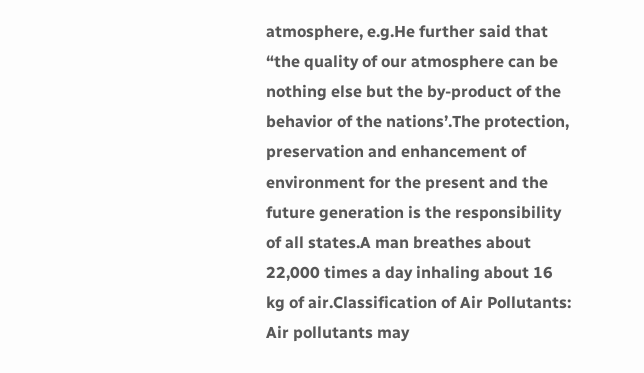atmosphere, e.g.He further said that “the quality of our atmosphere can be nothing else but the by-product of the behavior of the nations’.The protection, preservation and enhancement of environment for the present and the future generation is the responsibility of all states.A man breathes about 22,000 times a day inhaling about 16 kg of air.Classification of Air Pollutants: Air pollutants may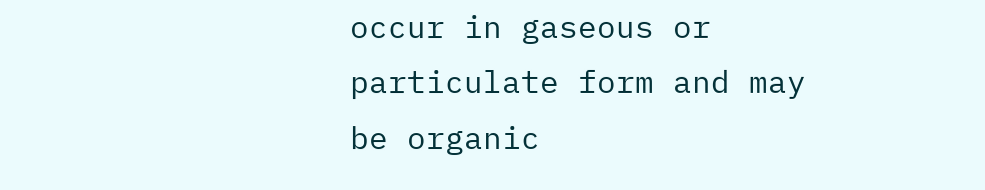occur in gaseous or particulate form and may be organic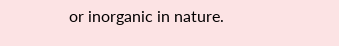or inorganic in nature.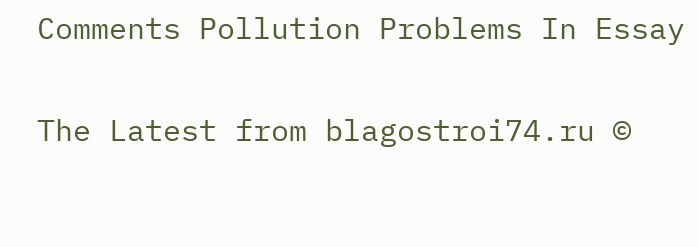Comments Pollution Problems In Essay

The Latest from blagostroi74.ru ©